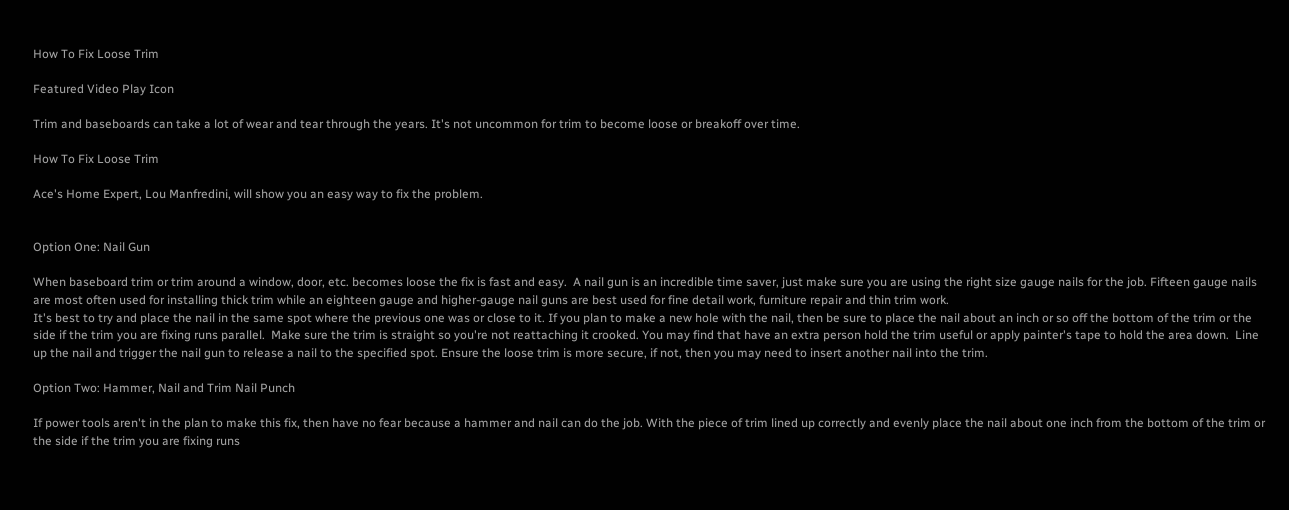How To Fix Loose Trim

Featured Video Play Icon

Trim and baseboards can take a lot of wear and tear through the years. It's not uncommon for trim to become loose or breakoff over time.

How To Fix Loose Trim

Ace's Home Expert, Lou Manfredini, will show you an easy way to fix the problem.


Option One: Nail Gun

When baseboard trim or trim around a window, door, etc. becomes loose the fix is fast and easy.  A nail gun is an incredible time saver, just make sure you are using the right size gauge nails for the job. Fifteen gauge nails are most often used for installing thick trim while an eighteen gauge and higher-gauge nail guns are best used for fine detail work, furniture repair and thin trim work.
It's best to try and place the nail in the same spot where the previous one was or close to it. If you plan to make a new hole with the nail, then be sure to place the nail about an inch or so off the bottom of the trim or the side if the trim you are fixing runs parallel.  Make sure the trim is straight so you're not reattaching it crooked. You may find that have an extra person hold the trim useful or apply painter's tape to hold the area down.  Line up the nail and trigger the nail gun to release a nail to the specified spot. Ensure the loose trim is more secure, if not, then you may need to insert another nail into the trim.

Option Two: Hammer, Nail and Trim Nail Punch

If power tools aren't in the plan to make this fix, then have no fear because a hammer and nail can do the job. With the piece of trim lined up correctly and evenly place the nail about one inch from the bottom of the trim or the side if the trim you are fixing runs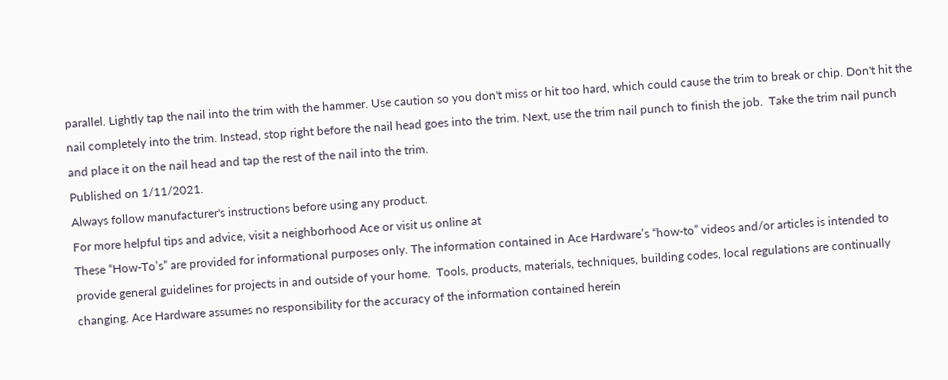parallel. Lightly tap the nail into the trim with the hammer. Use caution so you don't miss or hit too hard, which could cause the trim to break or chip. Don't hit the nail completely into the trim. Instead, stop right before the nail head goes into the trim. Next, use the trim nail punch to finish the job.  Take the trim nail punch and place it on the nail head and tap the rest of the nail into the trim.
Published on 1/11/2021.
Always follow manufacturer's instructions before using any product.
For more helpful tips and advice, visit a neighborhood Ace or visit us online at
These “How-To’s” are provided for informational purposes only. The information contained in Ace Hardware’s “how-to” videos and/or articles is intended to provide general guidelines for projects in and outside of your home.  Tools, products, materials, techniques, building codes, local regulations are continually changing. Ace Hardware assumes no responsibility for the accuracy of the information contained herein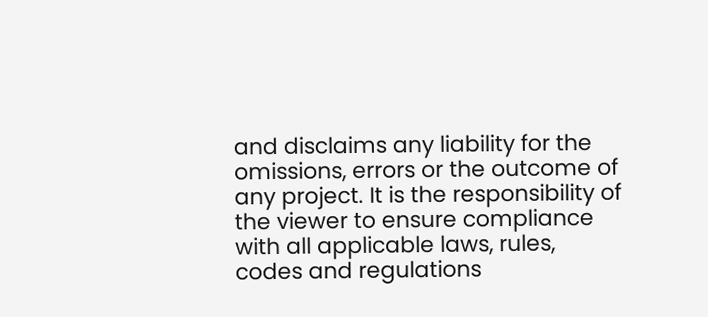and disclaims any liability for the omissions, errors or the outcome of any project. It is the responsibility of the viewer to ensure compliance with all applicable laws, rules, codes and regulations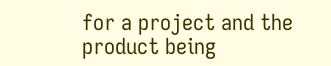for a project and the product being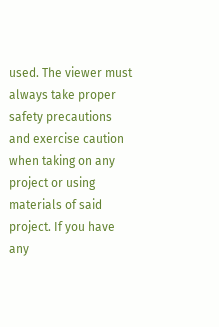used. The viewer must always take proper safety precautions and exercise caution when taking on any project or using materials of said project. If you have any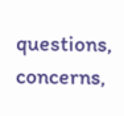questions, concerns,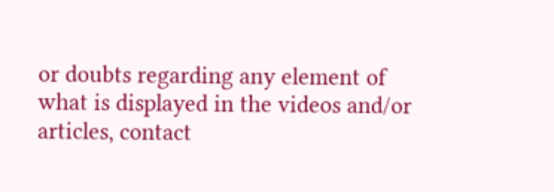or doubts regarding any element of what is displayed in the videos and/or articles, contact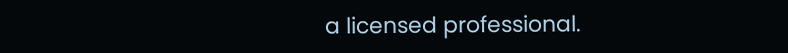a licensed professional.